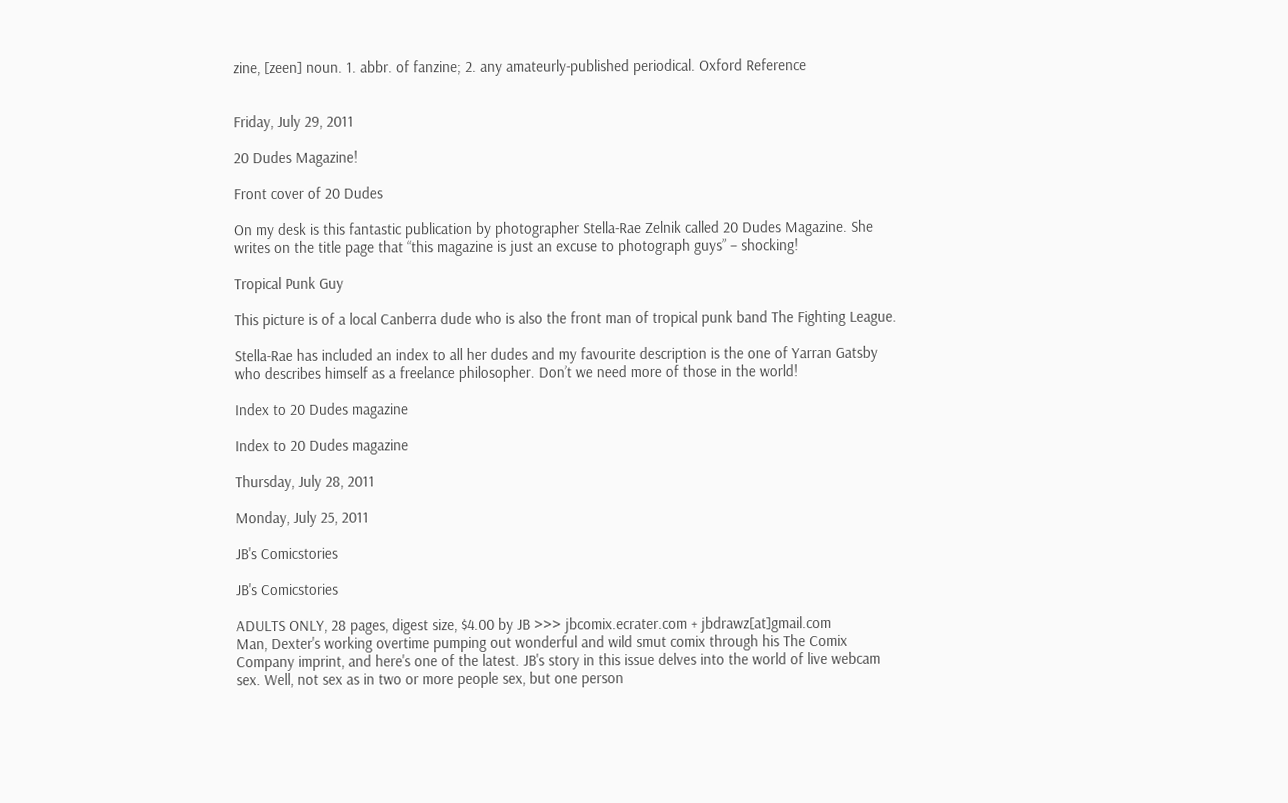zine, [zeen] noun. 1. abbr. of fanzine; 2. any amateurly-published periodical. Oxford Reference


Friday, July 29, 2011

20 Dudes Magazine!

Front cover of 20 Dudes

On my desk is this fantastic publication by photographer Stella-Rae Zelnik called 20 Dudes Magazine. She writes on the title page that “this magazine is just an excuse to photograph guys” – shocking!

Tropical Punk Guy

This picture is of a local Canberra dude who is also the front man of tropical punk band The Fighting League.

Stella-Rae has included an index to all her dudes and my favourite description is the one of Yarran Gatsby who describes himself as a freelance philosopher. Don’t we need more of those in the world!

Index to 20 Dudes magazine

Index to 20 Dudes magazine

Thursday, July 28, 2011

Monday, July 25, 2011

JB's Comicstories

JB's Comicstories

ADULTS ONLY, 28 pages, digest size, $4.00 by JB >>> jbcomix.ecrater.com + jbdrawz[at]gmail.com
Man, Dexter's working overtime pumping out wonderful and wild smut comix through his The Comix Company imprint, and here's one of the latest. JB's story in this issue delves into the world of live webcam sex. Well, not sex as in two or more people sex, but one person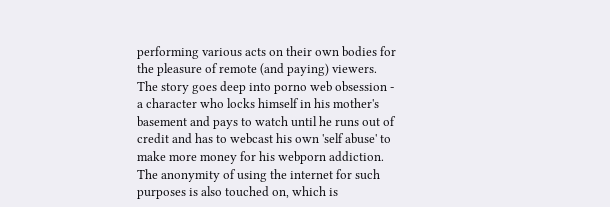performing various acts on their own bodies for the pleasure of remote (and paying) viewers. The story goes deep into porno web obsession - a character who locks himself in his mother's basement and pays to watch until he runs out of credit and has to webcast his own 'self abuse' to make more money for his webporn addiction. The anonymity of using the internet for such purposes is also touched on, which is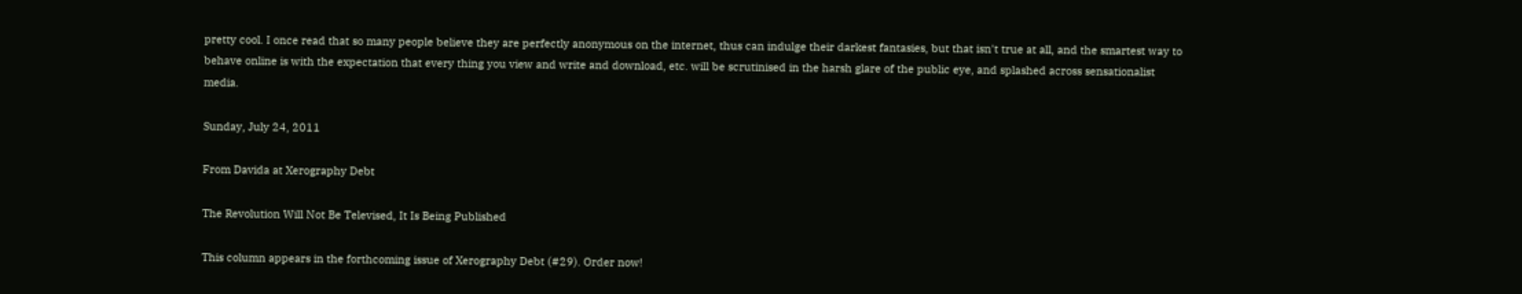pretty cool. I once read that so many people believe they are perfectly anonymous on the internet, thus can indulge their darkest fantasies, but that isn't true at all, and the smartest way to behave online is with the expectation that every thing you view and write and download, etc. will be scrutinised in the harsh glare of the public eye, and splashed across sensationalist media.

Sunday, July 24, 2011

From Davida at Xerography Debt

The Revolution Will Not Be Televised, It Is Being Published

This column appears in the forthcoming issue of Xerography Debt (#29). Order now!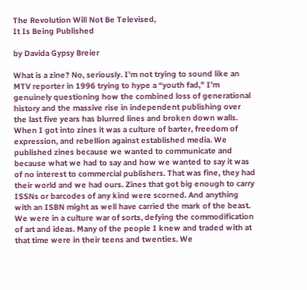The Revolution Will Not Be Televised,
It Is Being Published

by Davida Gypsy Breier

What is a zine? No, seriously. I’m not trying to sound like an MTV reporter in 1996 trying to hype a “youth fad,” I’m genuinely questioning how the combined loss of generational history and the massive rise in independent publishing over the last five years has blurred lines and broken down walls. When I got into zines it was a culture of barter, freedom of expression, and rebellion against established media. We published zines because we wanted to communicate and because what we had to say and how we wanted to say it was of no interest to commercial publishers. That was fine, they had their world and we had ours. Zines that got big enough to carry ISSNs or barcodes of any kind were scorned. And anything with an ISBN might as well have carried the mark of the beast. We were in a culture war of sorts, defying the commodification of art and ideas. Many of the people I knew and traded with at that time were in their teens and twenties. We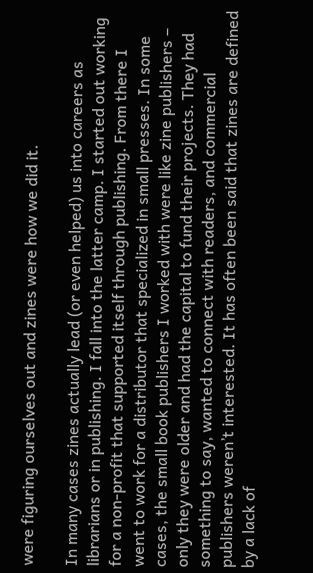were figuring ourselves out and zines were how we did it.

In many cases zines actually lead (or even helped) us into careers as librarians or in publishing. I fall into the latter camp. I started out working for a non-profit that supported itself through publishing. From there I went to work for a distributor that specialized in small presses. In some cases, the small book publishers I worked with were like zine publishers – only they were older and had the capital to fund their projects. They had something to say, wanted to connect with readers, and commercial publishers weren’t interested. It has often been said that zines are defined by a lack of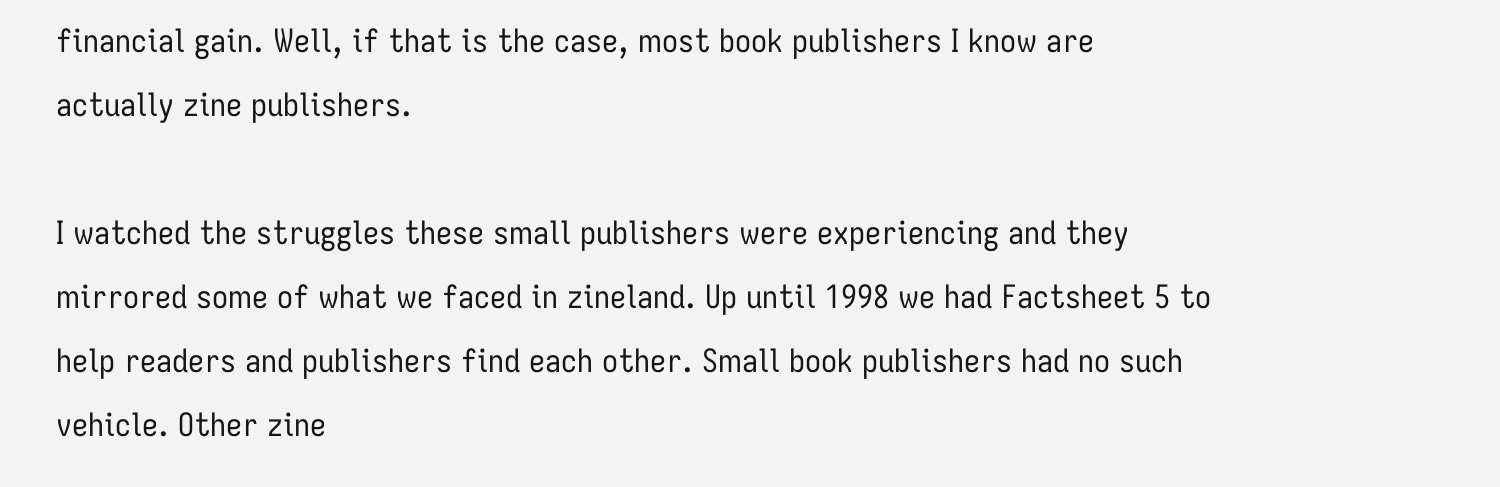financial gain. Well, if that is the case, most book publishers I know are actually zine publishers.

I watched the struggles these small publishers were experiencing and they mirrored some of what we faced in zineland. Up until 1998 we had Factsheet 5 to help readers and publishers find each other. Small book publishers had no such vehicle. Other zine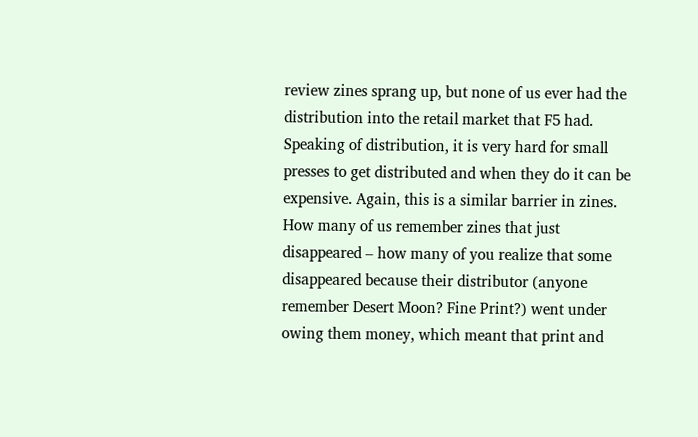review zines sprang up, but none of us ever had the distribution into the retail market that F5 had. Speaking of distribution, it is very hard for small presses to get distributed and when they do it can be expensive. Again, this is a similar barrier in zines. How many of us remember zines that just disappeared – how many of you realize that some disappeared because their distributor (anyone remember Desert Moon? Fine Print?) went under owing them money, which meant that print and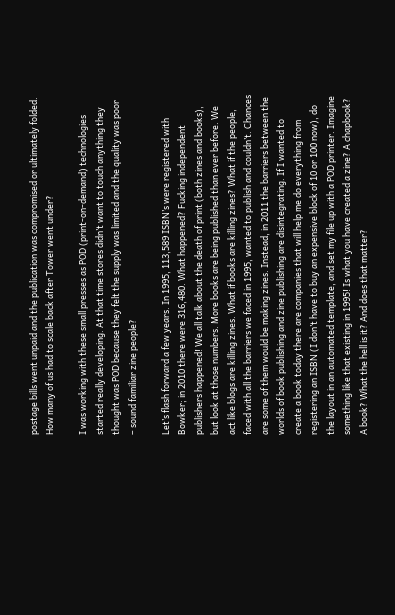postage bills went unpaid and the publication was compromised or ultimately folded. How many of us had to scale back after Tower went under?

I was working with these small presses as POD (print-on-demand) technologies started really developing. At that time stores didn’t want to touch anything they thought was POD because they felt the supply was limited and the quality was poor – sound familiar zine people?

Let’s flash forward a few years. In 1995, 113,589 ISBN’s were registered with Bowker; in 2010 there were 316,480. What happened? Fucking independent publishers happened! We all talk about the death of print (both zines and books), but look at those numbers. More books are being published than ever before. We act like blogs are killing zines. What if books are killing zines? What if the people, faced with all the barriers we faced in 1995, wanted to publish and couldn’t. Chances are some of them would be making zines. Instead, in 2011 the barriers between the worlds of book publishing and zine publishing are disintegrating. If I wanted to create a book today there are companies that will help me do everything from registering an ISBN (I don’t have to buy an expensive block of 10 or 100 now), do the layout in an automated template, and set my file up with a POD printer. Imagine something like that existing in 1995! Is what you have created a zine? A chapbook? A book? What the hell is it? And does that matter?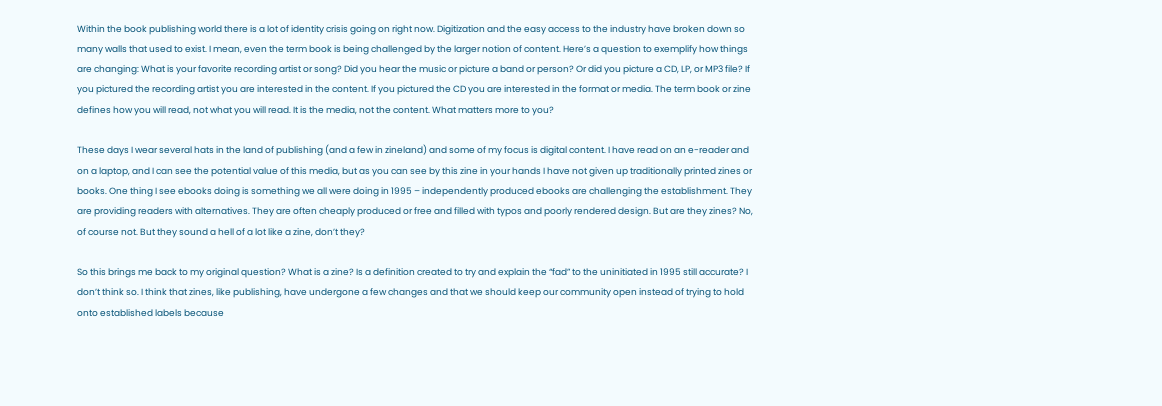Within the book publishing world there is a lot of identity crisis going on right now. Digitization and the easy access to the industry have broken down so many walls that used to exist. I mean, even the term book is being challenged by the larger notion of content. Here’s a question to exemplify how things are changing: What is your favorite recording artist or song? Did you hear the music or picture a band or person? Or did you picture a CD, LP, or MP3 file? If you pictured the recording artist you are interested in the content. If you pictured the CD you are interested in the format or media. The term book or zine defines how you will read, not what you will read. It is the media, not the content. What matters more to you?

These days I wear several hats in the land of publishing (and a few in zineland) and some of my focus is digital content. I have read on an e-reader and on a laptop, and I can see the potential value of this media, but as you can see by this zine in your hands I have not given up traditionally printed zines or books. One thing I see ebooks doing is something we all were doing in 1995 – independently produced ebooks are challenging the establishment. They are providing readers with alternatives. They are often cheaply produced or free and filled with typos and poorly rendered design. But are they zines? No, of course not. But they sound a hell of a lot like a zine, don’t they?

So this brings me back to my original question? What is a zine? Is a definition created to try and explain the “fad” to the uninitiated in 1995 still accurate? I don’t think so. I think that zines, like publishing, have undergone a few changes and that we should keep our community open instead of trying to hold onto established labels because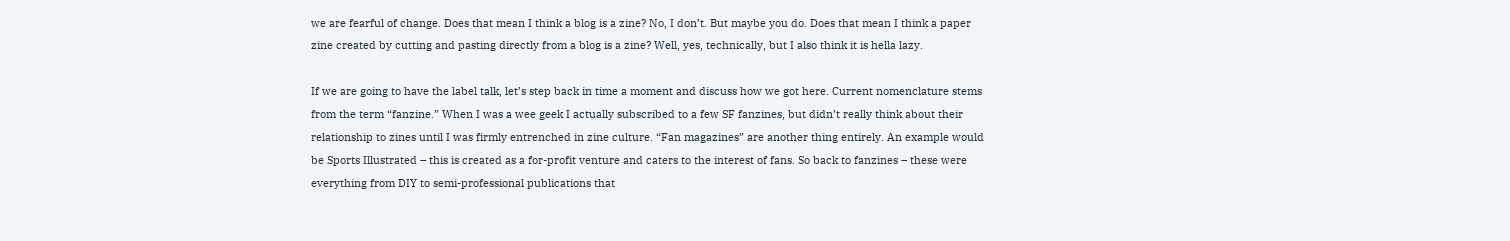we are fearful of change. Does that mean I think a blog is a zine? No, I don’t. But maybe you do. Does that mean I think a paper zine created by cutting and pasting directly from a blog is a zine? Well, yes, technically, but I also think it is hella lazy.

If we are going to have the label talk, let’s step back in time a moment and discuss how we got here. Current nomenclature stems from the term “fanzine.” When I was a wee geek I actually subscribed to a few SF fanzines, but didn’t really think about their relationship to zines until I was firmly entrenched in zine culture. “Fan magazines” are another thing entirely. An example would be Sports Illustrated – this is created as a for-profit venture and caters to the interest of fans. So back to fanzines – these were everything from DIY to semi-professional publications that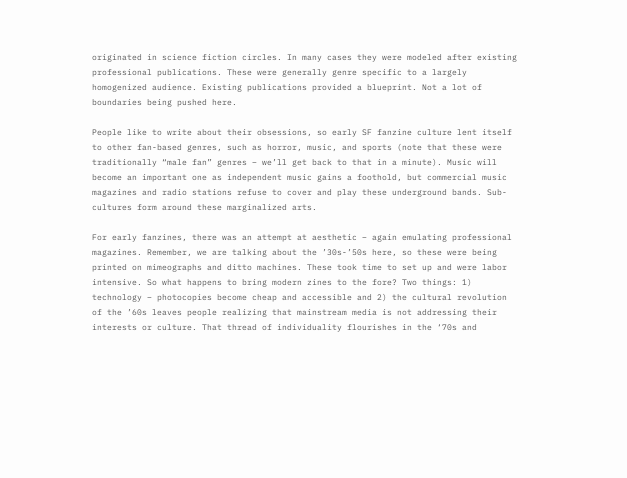originated in science fiction circles. In many cases they were modeled after existing professional publications. These were generally genre specific to a largely homogenized audience. Existing publications provided a blueprint. Not a lot of boundaries being pushed here.

People like to write about their obsessions, so early SF fanzine culture lent itself to other fan-based genres, such as horror, music, and sports (note that these were traditionally “male fan” genres – we’ll get back to that in a minute). Music will become an important one as independent music gains a foothold, but commercial music magazines and radio stations refuse to cover and play these underground bands. Sub-cultures form around these marginalized arts.

For early fanzines, there was an attempt at aesthetic – again emulating professional magazines. Remember, we are talking about the ’30s-’50s here, so these were being printed on mimeographs and ditto machines. These took time to set up and were labor intensive. So what happens to bring modern zines to the fore? Two things: 1) technology – photocopies become cheap and accessible and 2) the cultural revolution of the ’60s leaves people realizing that mainstream media is not addressing their interests or culture. That thread of individuality flourishes in the ‘70s and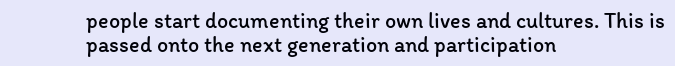people start documenting their own lives and cultures. This is passed onto the next generation and participation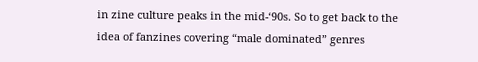in zine culture peaks in the mid-‘90s. So to get back to the idea of fanzines covering “male dominated” genres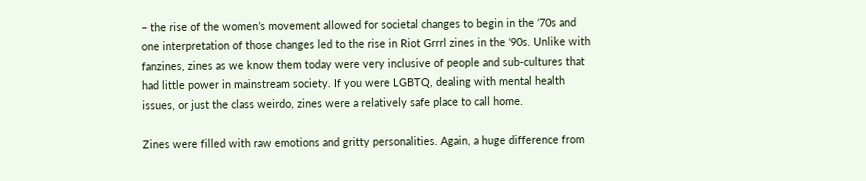– the rise of the women’s movement allowed for societal changes to begin in the ‘70s and one interpretation of those changes led to the rise in Riot Grrrl zines in the ‘90s. Unlike with fanzines, zines as we know them today were very inclusive of people and sub-cultures that had little power in mainstream society. If you were LGBTQ, dealing with mental health issues, or just the class weirdo, zines were a relatively safe place to call home.

Zines were filled with raw emotions and gritty personalities. Again, a huge difference from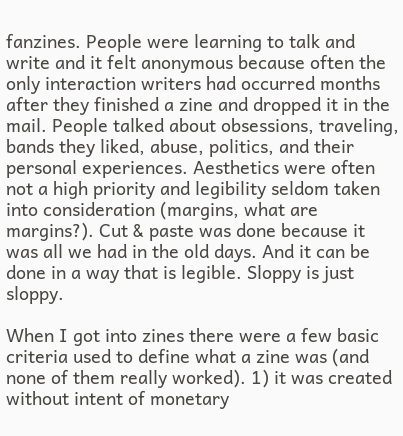fanzines. People were learning to talk and write and it felt anonymous because often the only interaction writers had occurred months after they finished a zine and dropped it in the mail. People talked about obsessions, traveling, bands they liked, abuse, politics, and their personal experiences. Aesthetics were often not a high priority and legibility seldom taken into consideration (margins, what are margins?). Cut & paste was done because it was all we had in the old days. And it can be done in a way that is legible. Sloppy is just sloppy.

When I got into zines there were a few basic criteria used to define what a zine was (and none of them really worked). 1) it was created without intent of monetary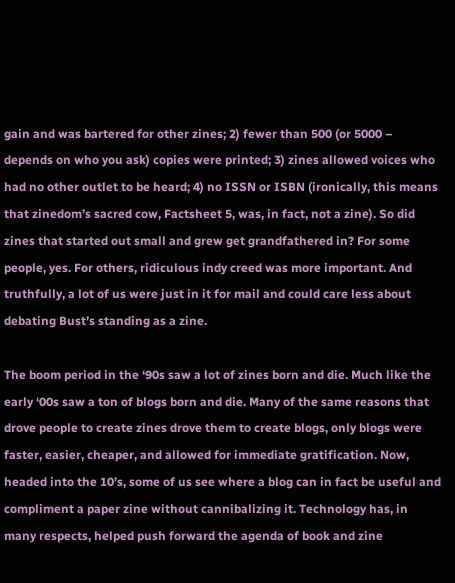gain and was bartered for other zines; 2) fewer than 500 (or 5000 – depends on who you ask) copies were printed; 3) zines allowed voices who had no other outlet to be heard; 4) no ISSN or ISBN (ironically, this means that zinedom’s sacred cow, Factsheet 5, was, in fact, not a zine). So did zines that started out small and grew get grandfathered in? For some people, yes. For others, ridiculous indy creed was more important. And truthfully, a lot of us were just in it for mail and could care less about debating Bust’s standing as a zine.

The boom period in the ‘90s saw a lot of zines born and die. Much like the early ‘00s saw a ton of blogs born and die. Many of the same reasons that drove people to create zines drove them to create blogs, only blogs were faster, easier, cheaper, and allowed for immediate gratification. Now, headed into the 10’s, some of us see where a blog can in fact be useful and compliment a paper zine without cannibalizing it. Technology has, in many respects, helped push forward the agenda of book and zine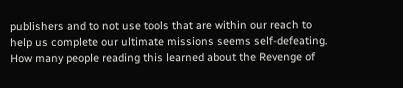publishers and to not use tools that are within our reach to help us complete our ultimate missions seems self-defeating. How many people reading this learned about the Revenge of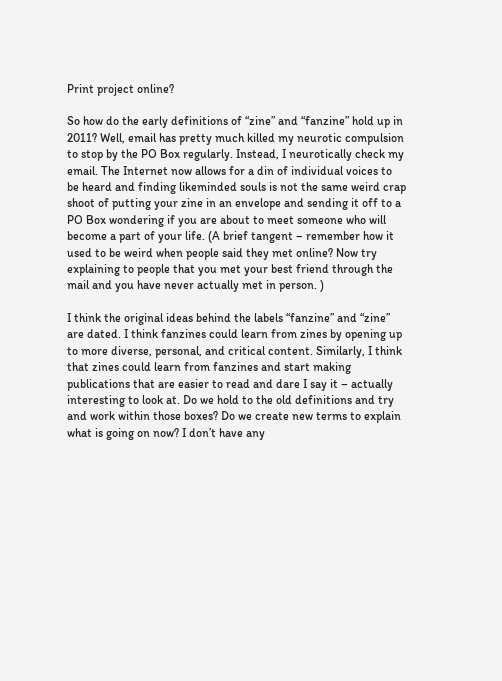Print project online?

So how do the early definitions of “zine” and “fanzine” hold up in 2011? Well, email has pretty much killed my neurotic compulsion to stop by the PO Box regularly. Instead, I neurotically check my email. The Internet now allows for a din of individual voices to be heard and finding likeminded souls is not the same weird crap shoot of putting your zine in an envelope and sending it off to a PO Box wondering if you are about to meet someone who will become a part of your life. (A brief tangent – remember how it used to be weird when people said they met online? Now try explaining to people that you met your best friend through the mail and you have never actually met in person. )

I think the original ideas behind the labels “fanzine” and “zine” are dated. I think fanzines could learn from zines by opening up to more diverse, personal, and critical content. Similarly, I think that zines could learn from fanzines and start making publications that are easier to read and dare I say it – actually interesting to look at. Do we hold to the old definitions and try and work within those boxes? Do we create new terms to explain what is going on now? I don’t have any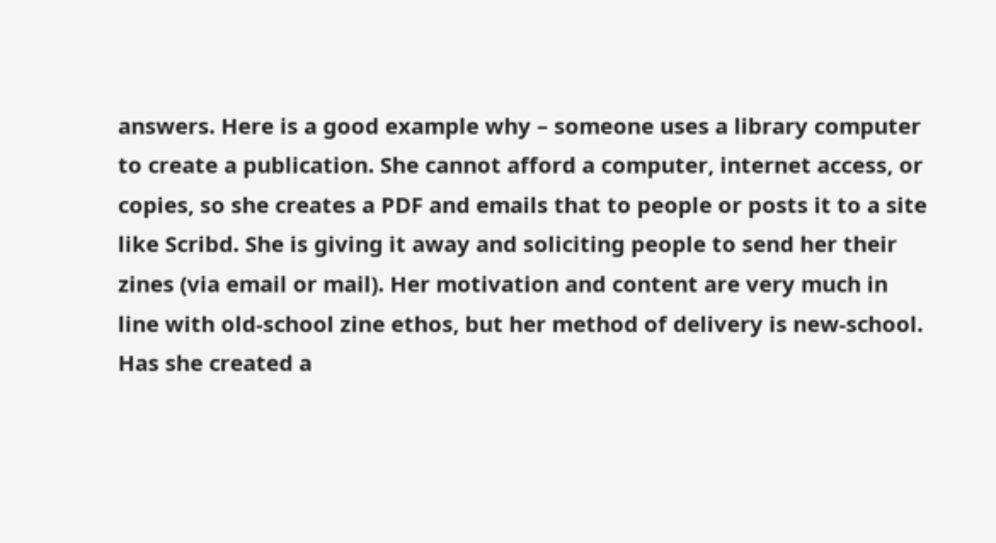answers. Here is a good example why – someone uses a library computer to create a publication. She cannot afford a computer, internet access, or copies, so she creates a PDF and emails that to people or posts it to a site like Scribd. She is giving it away and soliciting people to send her their zines (via email or mail). Her motivation and content are very much in line with old-school zine ethos, but her method of delivery is new-school. Has she created a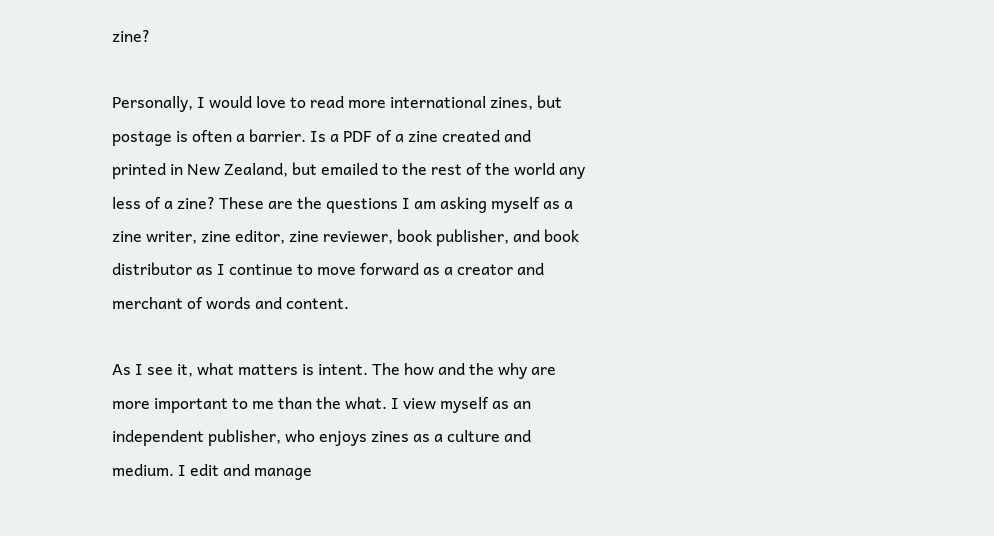zine?

Personally, I would love to read more international zines, but postage is often a barrier. Is a PDF of a zine created and printed in New Zealand, but emailed to the rest of the world any less of a zine? These are the questions I am asking myself as a zine writer, zine editor, zine reviewer, book publisher, and book distributor as I continue to move forward as a creator and merchant of words and content.

As I see it, what matters is intent. The how and the why are more important to me than the what. I view myself as an independent publisher, who enjoys zines as a culture and medium. I edit and manage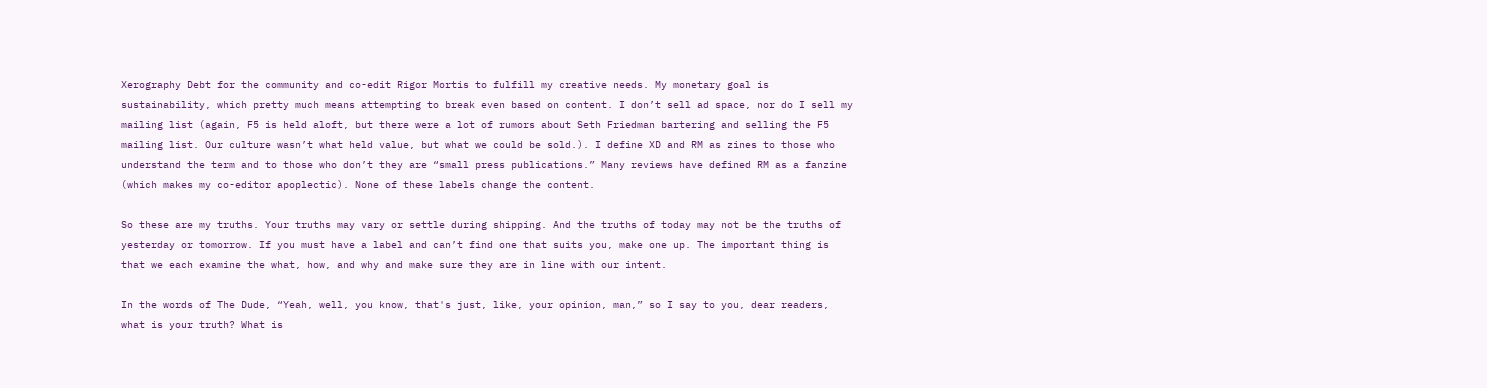Xerography Debt for the community and co-edit Rigor Mortis to fulfill my creative needs. My monetary goal is sustainability, which pretty much means attempting to break even based on content. I don’t sell ad space, nor do I sell my mailing list (again, F5 is held aloft, but there were a lot of rumors about Seth Friedman bartering and selling the F5 mailing list. Our culture wasn’t what held value, but what we could be sold.). I define XD and RM as zines to those who understand the term and to those who don’t they are “small press publications.” Many reviews have defined RM as a fanzine (which makes my co-editor apoplectic). None of these labels change the content.

So these are my truths. Your truths may vary or settle during shipping. And the truths of today may not be the truths of yesterday or tomorrow. If you must have a label and can’t find one that suits you, make one up. The important thing is that we each examine the what, how, and why and make sure they are in line with our intent.

In the words of The Dude, “Yeah, well, you know, that's just, like, your opinion, man,” so I say to you, dear readers, what is your truth? What is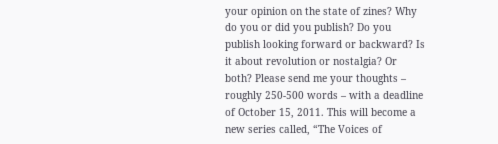your opinion on the state of zines? Why do you or did you publish? Do you publish looking forward or backward? Is it about revolution or nostalgia? Or both? Please send me your thoughts – roughly 250-500 words – with a deadline of October 15, 2011. This will become a new series called, “The Voices of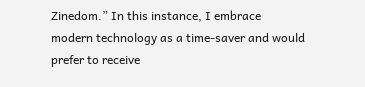Zinedom.” In this instance, I embrace modern technology as a time-saver and would prefer to receive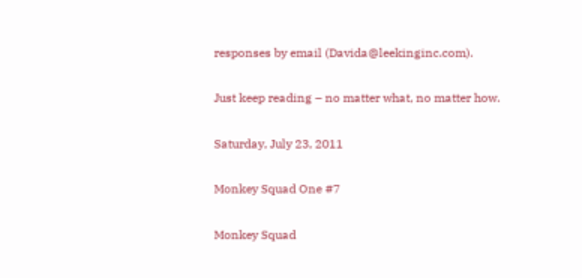responses by email (Davida@leekinginc.com).

Just keep reading – no matter what, no matter how.

Saturday, July 23, 2011

Monkey Squad One #7

Monkey Squad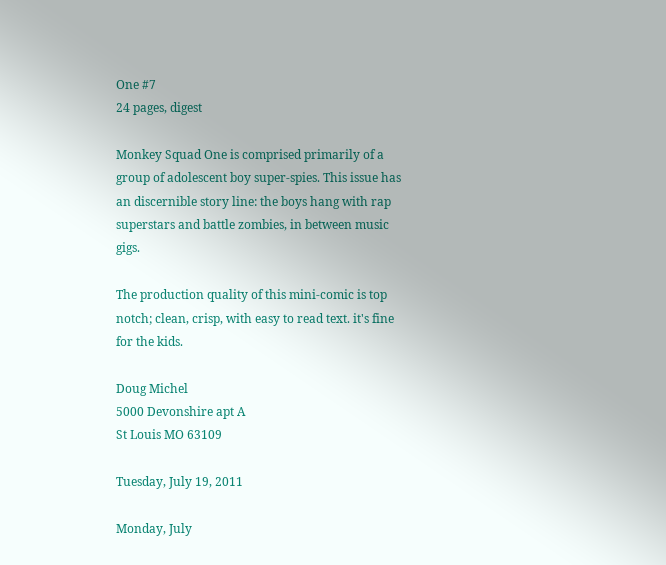One #7
24 pages, digest

Monkey Squad One is comprised primarily of a group of adolescent boy super-spies. This issue has an discernible story line: the boys hang with rap superstars and battle zombies, in between music gigs.

The production quality of this mini-comic is top notch; clean, crisp, with easy to read text. it's fine for the kids.

Doug Michel
5000 Devonshire apt A
St Louis MO 63109

Tuesday, July 19, 2011

Monday, July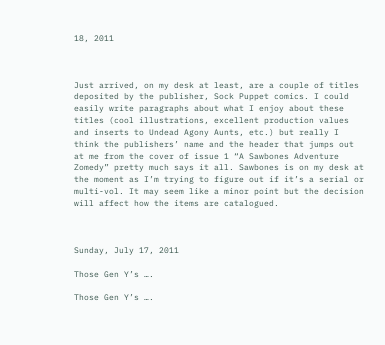18, 2011



Just arrived, on my desk at least, are a couple of titles deposited by the publisher, Sock Puppet comics. I could easily write paragraphs about what I enjoy about these titles (cool illustrations, excellent production values and inserts to Undead Agony Aunts, etc.) but really I think the publishers’ name and the header that jumps out at me from the cover of issue 1 “A Sawbones Adventure Zomedy” pretty much says it all. Sawbones is on my desk at the moment as I’m trying to figure out if it’s a serial or multi-vol. It may seem like a minor point but the decision will affect how the items are catalogued.



Sunday, July 17, 2011

Those Gen Y’s ….

Those Gen Y’s ….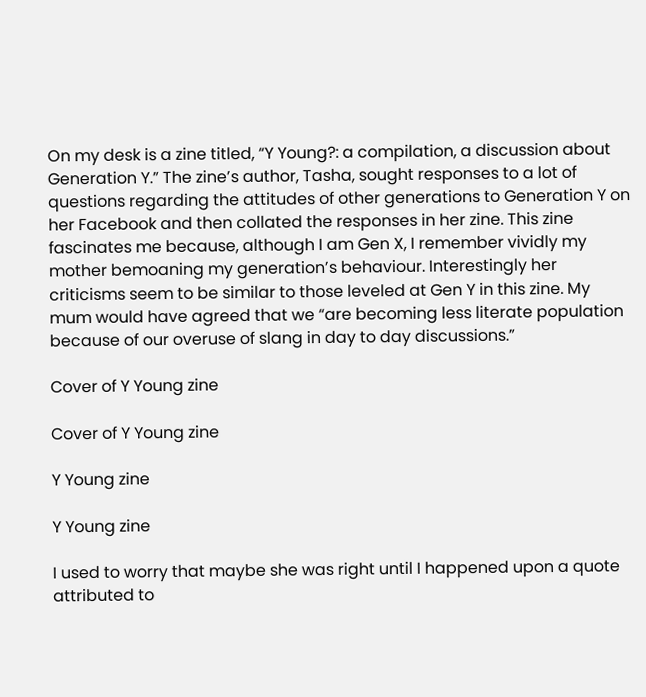On my desk is a zine titled, “Y Young?: a compilation, a discussion about Generation Y.” The zine’s author, Tasha, sought responses to a lot of questions regarding the attitudes of other generations to Generation Y on her Facebook and then collated the responses in her zine. This zine fascinates me because, although I am Gen X, I remember vividly my mother bemoaning my generation’s behaviour. Interestingly her criticisms seem to be similar to those leveled at Gen Y in this zine. My mum would have agreed that we “are becoming less literate population because of our overuse of slang in day to day discussions.”

Cover of Y Young zine

Cover of Y Young zine

Y Young zine

Y Young zine

I used to worry that maybe she was right until I happened upon a quote attributed to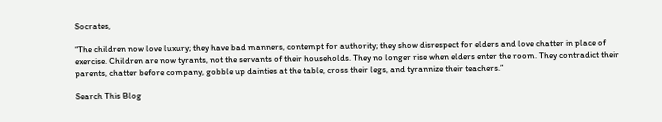Socrates,

“The children now love luxury; they have bad manners, contempt for authority; they show disrespect for elders and love chatter in place of exercise. Children are now tyrants, not the servants of their households. They no longer rise when elders enter the room. They contradict their parents, chatter before company, gobble up dainties at the table, cross their legs, and tyrannize their teachers.”

Search This Blog